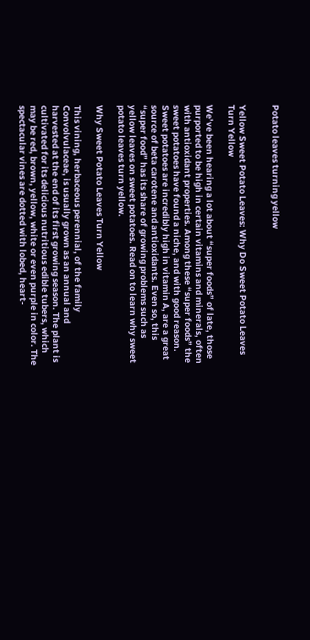Potato leaves turning yellow


Yellow Sweet Potato Leaves: Why Do Sweet Potato Leaves Turn Yellow

We’ve been hearing a lot about “super foods” of late, those purported to be high in certain vitamins and minerals, often with antioxidant properties. Among these “super foods” the sweet potatoes have found a niche, and with good reason. Sweet potatoes are incredibly high in vitamin A, are a great source of beta carotene and antioxidants. Even so, this “super food” has its share of growing problems such as yellow leaves on sweet potatoes. Read on to learn why sweet potato leaves turn yellow.

Why Sweet Potato Leaves Turn Yellow

This vining, herbaceous perennial, of the family Convolvulaceae, is usually grown as an annual and harvested at the end of its first growing season. The plant is cultivated for its delicious nutritious edible tubers, which may be red, brown, yellow, white or even purple in color. The spectacular vines are dotted with lobed, heart-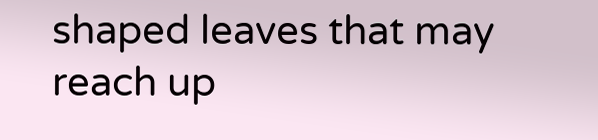shaped leaves that may reach up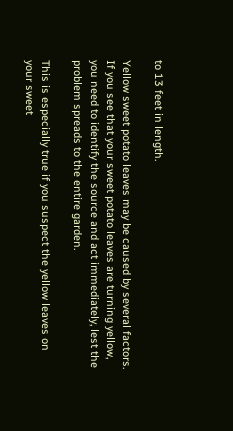to 13 feet in length.

Yellow sweet potato leaves may be caused by several factors. If you see that your sweet potato leaves are turning yellow, you need to identify the source and act immediately, lest the problem spreads to the entire garden.

This is especially true if you suspect the yellow leaves on your sweet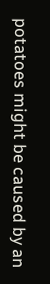potatoes might be caused by an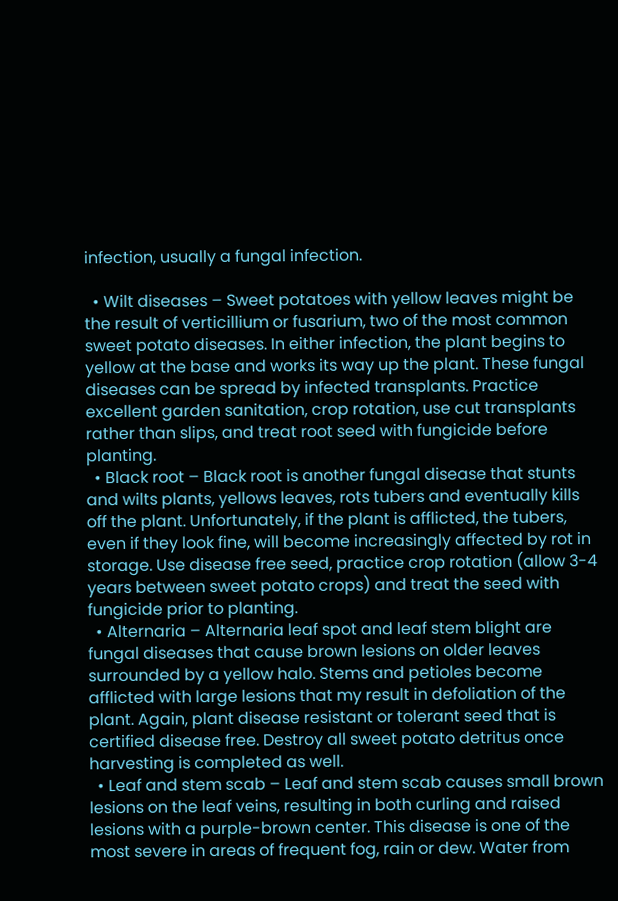infection, usually a fungal infection.

  • Wilt diseases – Sweet potatoes with yellow leaves might be the result of verticillium or fusarium, two of the most common sweet potato diseases. In either infection, the plant begins to yellow at the base and works its way up the plant. These fungal diseases can be spread by infected transplants. Practice excellent garden sanitation, crop rotation, use cut transplants rather than slips, and treat root seed with fungicide before planting.
  • Black root – Black root is another fungal disease that stunts and wilts plants, yellows leaves, rots tubers and eventually kills off the plant. Unfortunately, if the plant is afflicted, the tubers, even if they look fine, will become increasingly affected by rot in storage. Use disease free seed, practice crop rotation (allow 3-4 years between sweet potato crops) and treat the seed with fungicide prior to planting.
  • Alternaria – Alternaria leaf spot and leaf stem blight are fungal diseases that cause brown lesions on older leaves surrounded by a yellow halo. Stems and petioles become afflicted with large lesions that my result in defoliation of the plant. Again, plant disease resistant or tolerant seed that is certified disease free. Destroy all sweet potato detritus once harvesting is completed as well.
  • Leaf and stem scab – Leaf and stem scab causes small brown lesions on the leaf veins, resulting in both curling and raised lesions with a purple-brown center. This disease is one of the most severe in areas of frequent fog, rain or dew. Water from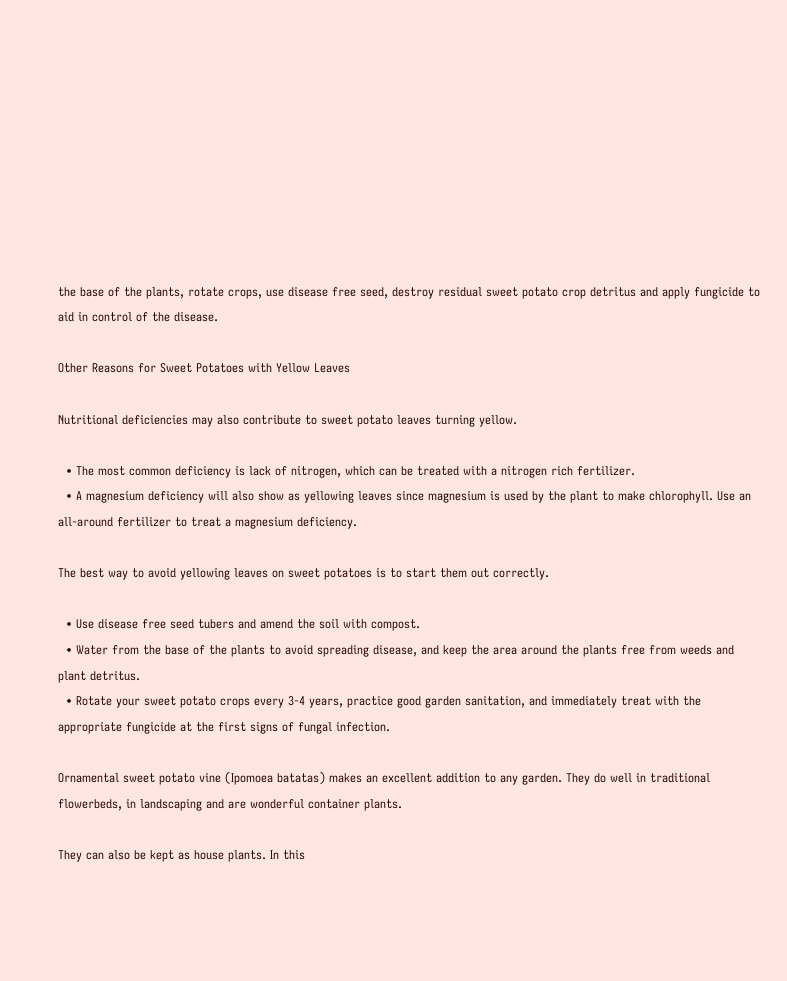the base of the plants, rotate crops, use disease free seed, destroy residual sweet potato crop detritus and apply fungicide to aid in control of the disease.

Other Reasons for Sweet Potatoes with Yellow Leaves

Nutritional deficiencies may also contribute to sweet potato leaves turning yellow.

  • The most common deficiency is lack of nitrogen, which can be treated with a nitrogen rich fertilizer.
  • A magnesium deficiency will also show as yellowing leaves since magnesium is used by the plant to make chlorophyll. Use an all-around fertilizer to treat a magnesium deficiency.

The best way to avoid yellowing leaves on sweet potatoes is to start them out correctly.

  • Use disease free seed tubers and amend the soil with compost.
  • Water from the base of the plants to avoid spreading disease, and keep the area around the plants free from weeds and plant detritus.
  • Rotate your sweet potato crops every 3-4 years, practice good garden sanitation, and immediately treat with the appropriate fungicide at the first signs of fungal infection.

Ornamental sweet potato vine (Ipomoea batatas) makes an excellent addition to any garden. They do well in traditional flowerbeds, in landscaping and are wonderful container plants.

They can also be kept as house plants. In this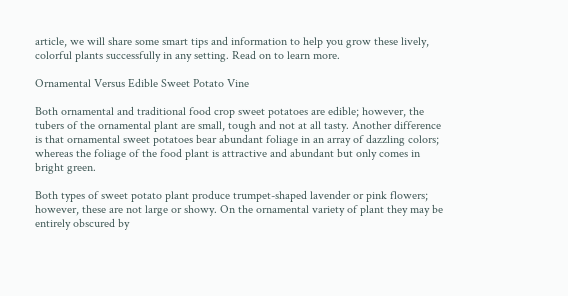article, we will share some smart tips and information to help you grow these lively, colorful plants successfully in any setting. Read on to learn more.

Ornamental Versus Edible Sweet Potato Vine

Both ornamental and traditional food crop sweet potatoes are edible; however, the tubers of the ornamental plant are small, tough and not at all tasty. Another difference is that ornamental sweet potatoes bear abundant foliage in an array of dazzling colors; whereas the foliage of the food plant is attractive and abundant but only comes in bright green.

Both types of sweet potato plant produce trumpet-shaped lavender or pink flowers; however, these are not large or showy. On the ornamental variety of plant they may be entirely obscured by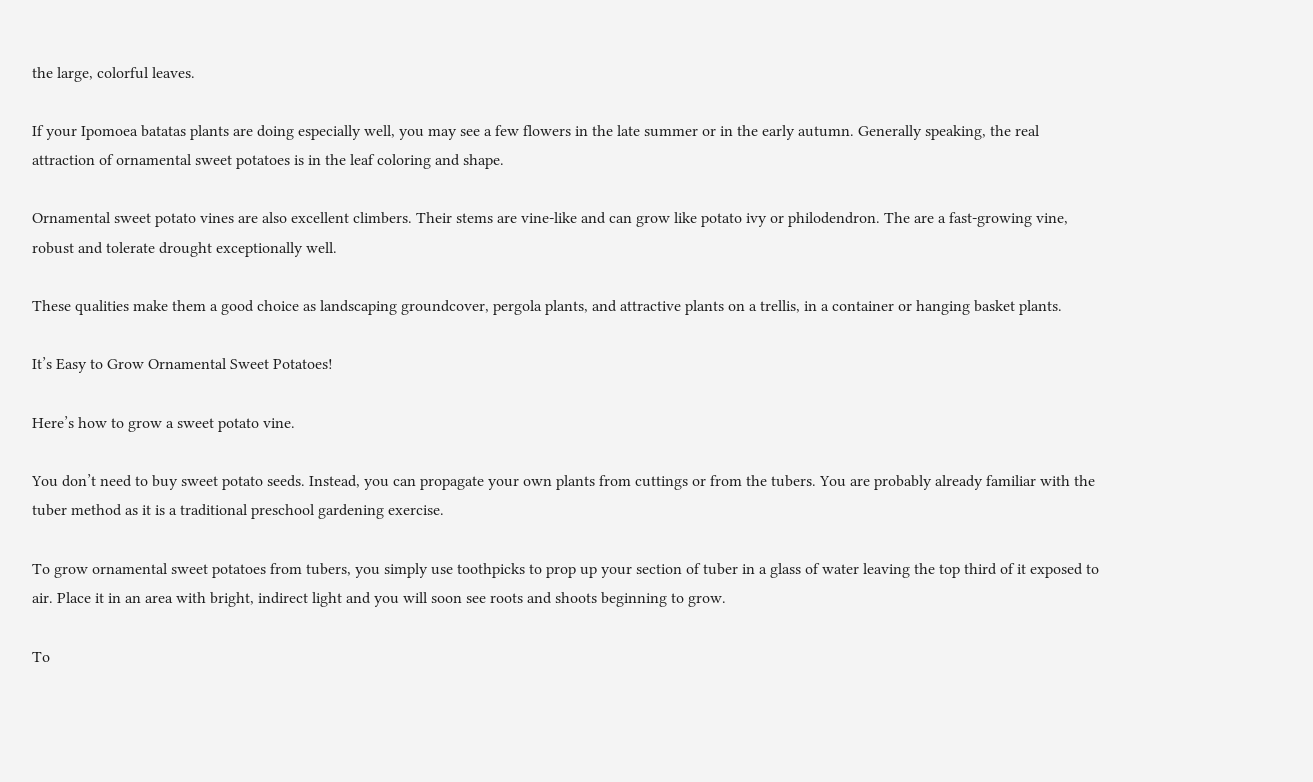the large, colorful leaves.

If your Ipomoea batatas plants are doing especially well, you may see a few flowers in the late summer or in the early autumn. Generally speaking, the real attraction of ornamental sweet potatoes is in the leaf coloring and shape.

Ornamental sweet potato vines are also excellent climbers. Their stems are vine-like and can grow like potato ivy or philodendron. The are a fast-growing vine, robust and tolerate drought exceptionally well.

These qualities make them a good choice as landscaping groundcover, pergola plants, and attractive plants on a trellis, in a container or hanging basket plants.

It’s Easy to Grow Ornamental Sweet Potatoes!

Here’s how to grow a sweet potato vine.

You don’t need to buy sweet potato seeds. Instead, you can propagate your own plants from cuttings or from the tubers. You are probably already familiar with the tuber method as it is a traditional preschool gardening exercise.

To grow ornamental sweet potatoes from tubers, you simply use toothpicks to prop up your section of tuber in a glass of water leaving the top third of it exposed to air. Place it in an area with bright, indirect light and you will soon see roots and shoots beginning to grow.

To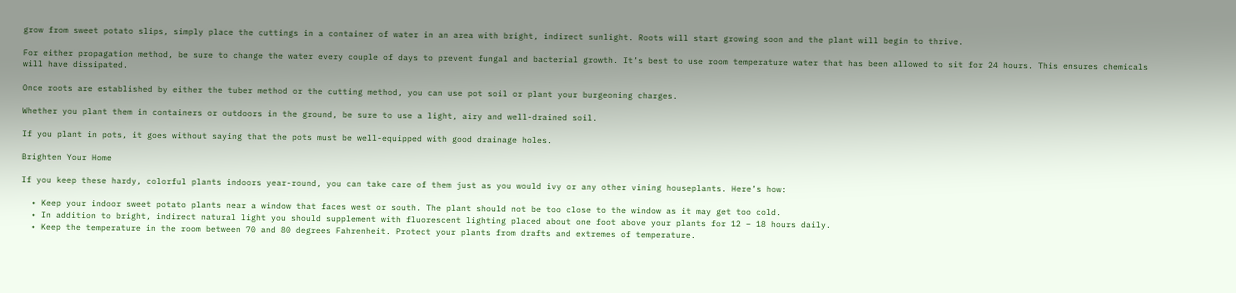grow from sweet potato slips, simply place the cuttings in a container of water in an area with bright, indirect sunlight. Roots will start growing soon and the plant will begin to thrive.

For either propagation method, be sure to change the water every couple of days to prevent fungal and bacterial growth. It’s best to use room temperature water that has been allowed to sit for 24 hours. This ensures chemicals will have dissipated.

Once roots are established by either the tuber method or the cutting method, you can use pot soil or plant your burgeoning charges.

Whether you plant them in containers or outdoors in the ground, be sure to use a light, airy and well-drained soil.

If you plant in pots, it goes without saying that the pots must be well-equipped with good drainage holes.

Brighten Your Home

If you keep these hardy, colorful plants indoors year-round, you can take care of them just as you would ivy or any other vining houseplants. Here’s how:

  • Keep your indoor sweet potato plants near a window that faces west or south. The plant should not be too close to the window as it may get too cold.
  • In addition to bright, indirect natural light you should supplement with fluorescent lighting placed about one foot above your plants for 12 – 18 hours daily.
  • Keep the temperature in the room between 70 and 80 degrees Fahrenheit. Protect your plants from drafts and extremes of temperature.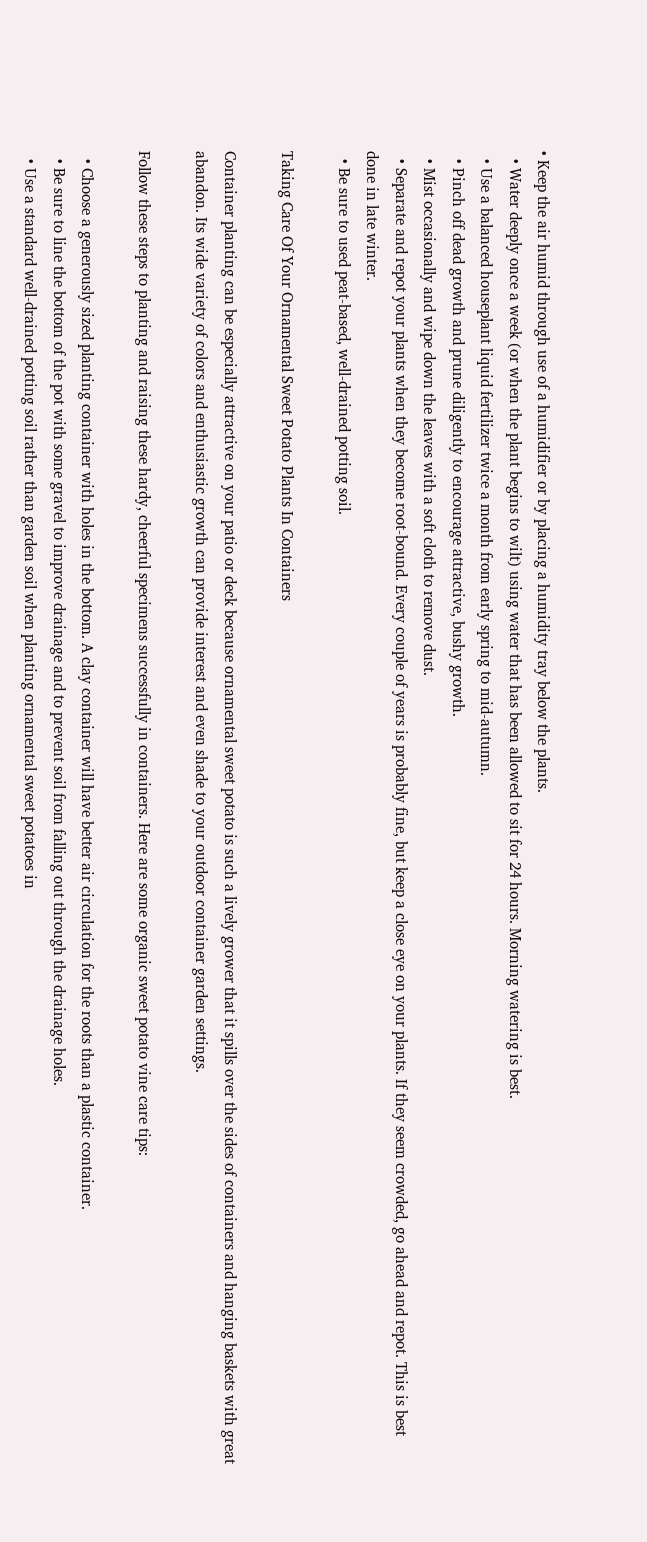• Keep the air humid through use of a humidifier or by placing a humidity tray below the plants.
  • Water deeply once a week (or when the plant begins to wilt) using water that has been allowed to sit for 24 hours. Morning watering is best.
  • Use a balanced houseplant liquid fertilizer twice a month from early spring to mid-autumn.
  • Pinch off dead growth and prune diligently to encourage attractive, bushy growth.
  • Mist occasionally and wipe down the leaves with a soft cloth to remove dust.
  • Separate and repot your plants when they become root-bound. Every couple of years is probably fine, but keep a close eye on your plants. If they seem crowded, go ahead and repot. This is best done in late winter.
  • Be sure to used peat-based, well-drained potting soil.

Taking Care Of Your Ornamental Sweet Potato Plants In Containers

Container planting can be especially attractive on your patio or deck because ornamental sweet potato is such a lively grower that it spills over the sides of containers and hanging baskets with great abandon. Its wide variety of colors and enthusiastic growth can provide interest and even shade to your outdoor container garden settings.

Follow these steps to planting and raising these hardy, cheerful specimens successfully in containers. Here are some organic sweet potato vine care tips:

  • Choose a generously sized planting container with holes in the bottom. A clay container will have better air circulation for the roots than a plastic container.
  • Be sure to line the bottom of the pot with some gravel to improve drainage and to prevent soil from falling out through the drainage holes.
  • Use a standard well-drained potting soil rather than garden soil when planting ornamental sweet potatoes in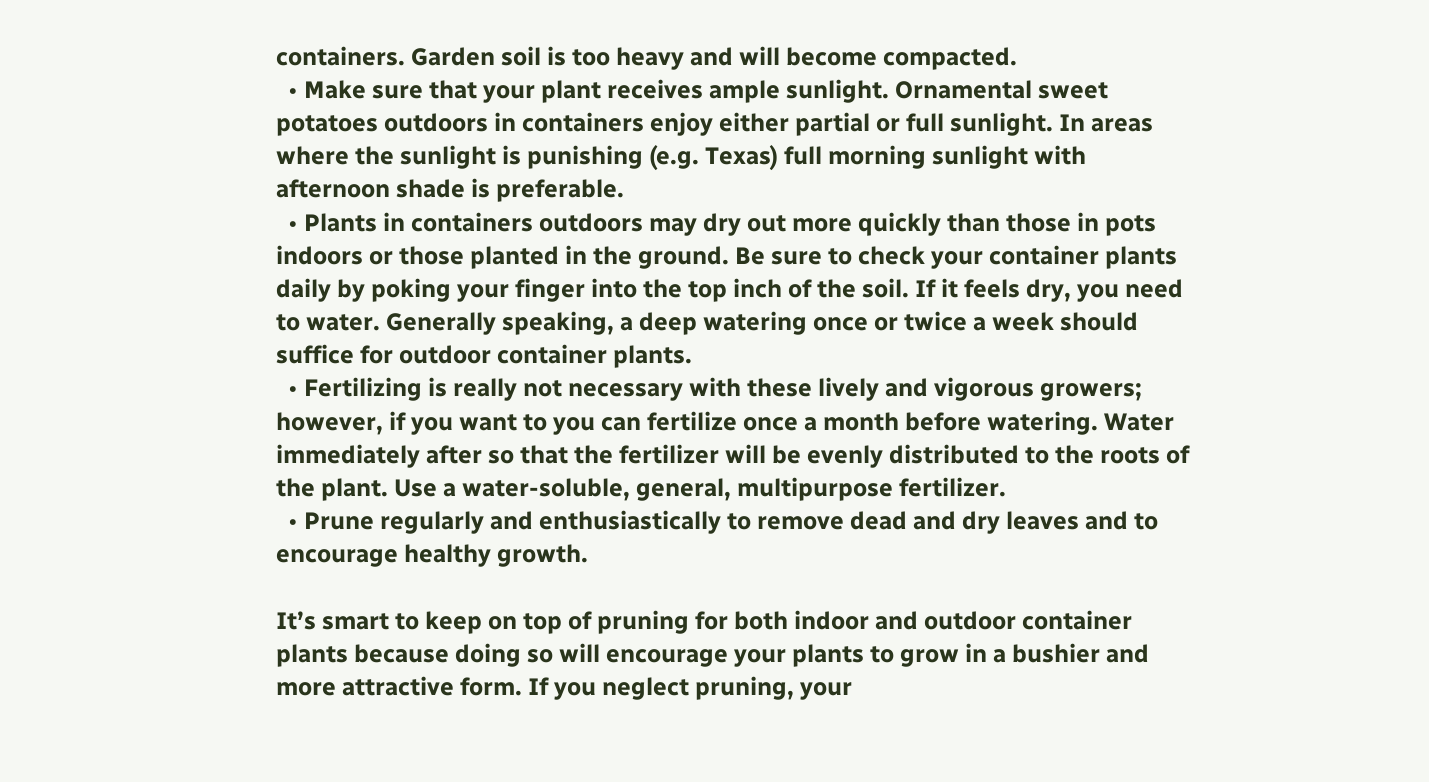containers. Garden soil is too heavy and will become compacted.
  • Make sure that your plant receives ample sunlight. Ornamental sweet potatoes outdoors in containers enjoy either partial or full sunlight. In areas where the sunlight is punishing (e.g. Texas) full morning sunlight with afternoon shade is preferable.
  • Plants in containers outdoors may dry out more quickly than those in pots indoors or those planted in the ground. Be sure to check your container plants daily by poking your finger into the top inch of the soil. If it feels dry, you need to water. Generally speaking, a deep watering once or twice a week should suffice for outdoor container plants.
  • Fertilizing is really not necessary with these lively and vigorous growers; however, if you want to you can fertilize once a month before watering. Water immediately after so that the fertilizer will be evenly distributed to the roots of the plant. Use a water-soluble, general, multipurpose fertilizer.
  • Prune regularly and enthusiastically to remove dead and dry leaves and to encourage healthy growth.

It’s smart to keep on top of pruning for both indoor and outdoor container plants because doing so will encourage your plants to grow in a bushier and more attractive form. If you neglect pruning, your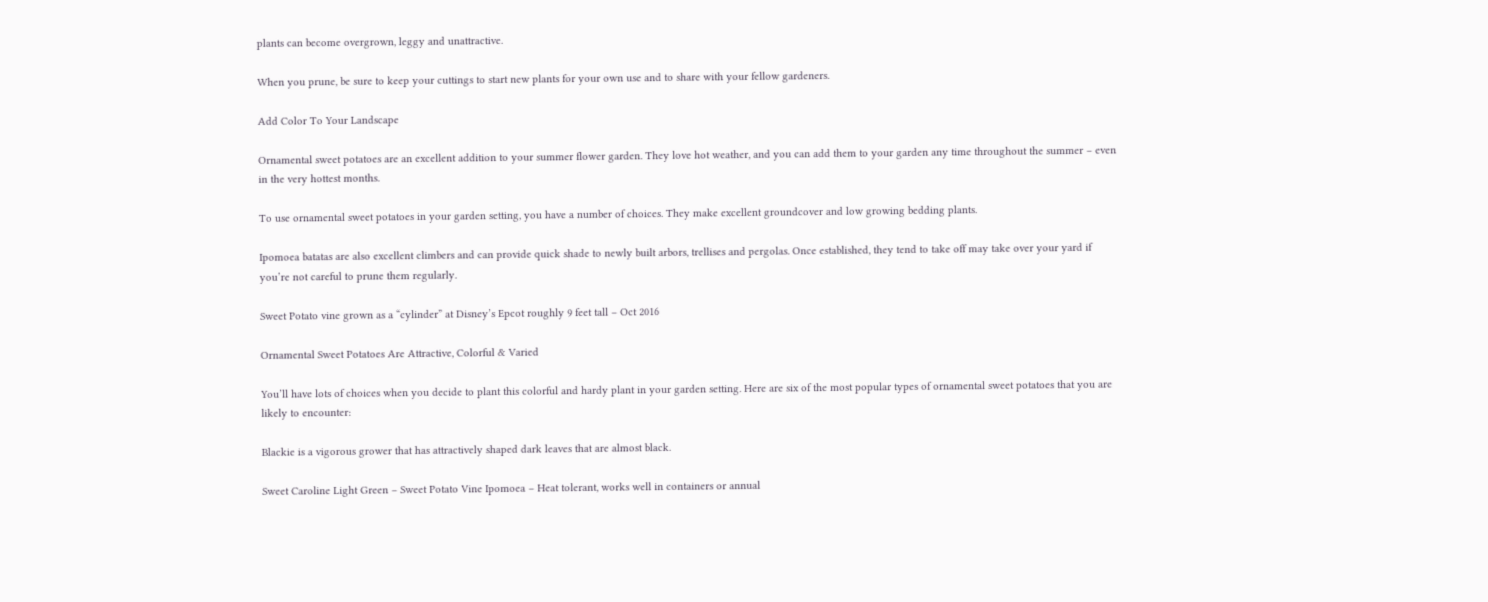plants can become overgrown, leggy and unattractive.

When you prune, be sure to keep your cuttings to start new plants for your own use and to share with your fellow gardeners.

Add Color To Your Landscape

Ornamental sweet potatoes are an excellent addition to your summer flower garden. They love hot weather, and you can add them to your garden any time throughout the summer – even in the very hottest months.

To use ornamental sweet potatoes in your garden setting, you have a number of choices. They make excellent groundcover and low growing bedding plants.

Ipomoea batatas are also excellent climbers and can provide quick shade to newly built arbors, trellises and pergolas. Once established, they tend to take off may take over your yard if you’re not careful to prune them regularly.

Sweet Potato vine grown as a “cylinder” at Disney’s Epcot roughly 9 feet tall – Oct 2016

Ornamental Sweet Potatoes Are Attractive, Colorful & Varied

You’ll have lots of choices when you decide to plant this colorful and hardy plant in your garden setting. Here are six of the most popular types of ornamental sweet potatoes that you are likely to encounter:

Blackie is a vigorous grower that has attractively shaped dark leaves that are almost black.

Sweet Caroline Light Green – Sweet Potato Vine Ipomoea – Heat tolerant, works well in containers or annual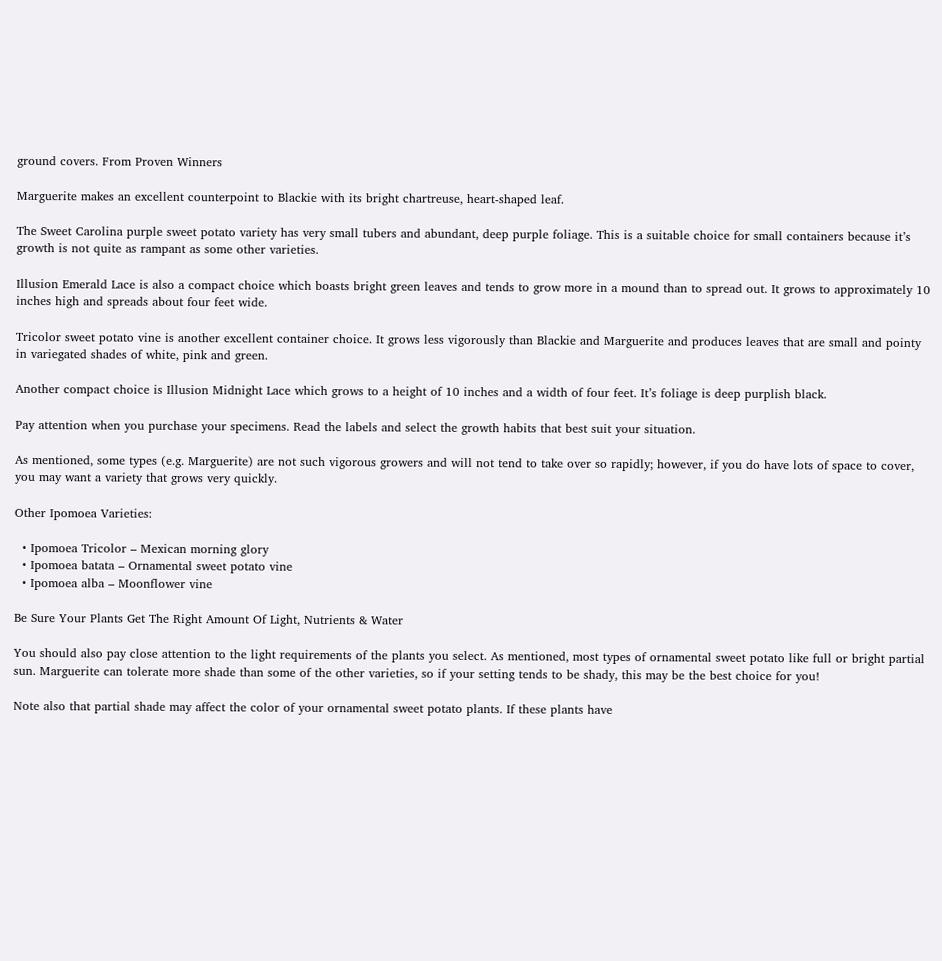ground covers. From Proven Winners

Marguerite makes an excellent counterpoint to Blackie with its bright chartreuse, heart-shaped leaf.

The Sweet Carolina purple sweet potato variety has very small tubers and abundant, deep purple foliage. This is a suitable choice for small containers because it’s growth is not quite as rampant as some other varieties.

Illusion Emerald Lace is also a compact choice which boasts bright green leaves and tends to grow more in a mound than to spread out. It grows to approximately 10 inches high and spreads about four feet wide.

Tricolor sweet potato vine is another excellent container choice. It grows less vigorously than Blackie and Marguerite and produces leaves that are small and pointy in variegated shades of white, pink and green.

Another compact choice is Illusion Midnight Lace which grows to a height of 10 inches and a width of four feet. It’s foliage is deep purplish black.

Pay attention when you purchase your specimens. Read the labels and select the growth habits that best suit your situation.

As mentioned, some types (e.g. Marguerite) are not such vigorous growers and will not tend to take over so rapidly; however, if you do have lots of space to cover, you may want a variety that grows very quickly.

Other Ipomoea Varieties:

  • Ipomoea Tricolor – Mexican morning glory
  • Ipomoea batata – Ornamental sweet potato vine
  • Ipomoea alba – Moonflower vine

Be Sure Your Plants Get The Right Amount Of Light, Nutrients & Water

You should also pay close attention to the light requirements of the plants you select. As mentioned, most types of ornamental sweet potato like full or bright partial sun. Marguerite can tolerate more shade than some of the other varieties, so if your setting tends to be shady, this may be the best choice for you!

Note also that partial shade may affect the color of your ornamental sweet potato plants. If these plants have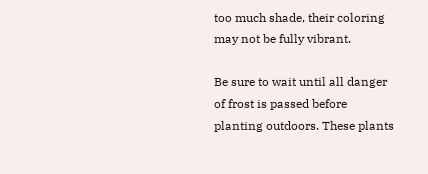too much shade, their coloring may not be fully vibrant.

Be sure to wait until all danger of frost is passed before planting outdoors. These plants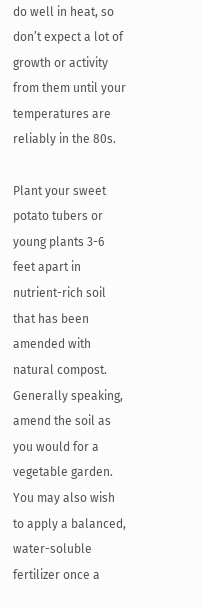do well in heat, so don’t expect a lot of growth or activity from them until your temperatures are reliably in the 80s.

Plant your sweet potato tubers or young plants 3-6 feet apart in nutrient-rich soil that has been amended with natural compost. Generally speaking, amend the soil as you would for a vegetable garden. You may also wish to apply a balanced, water-soluble fertilizer once a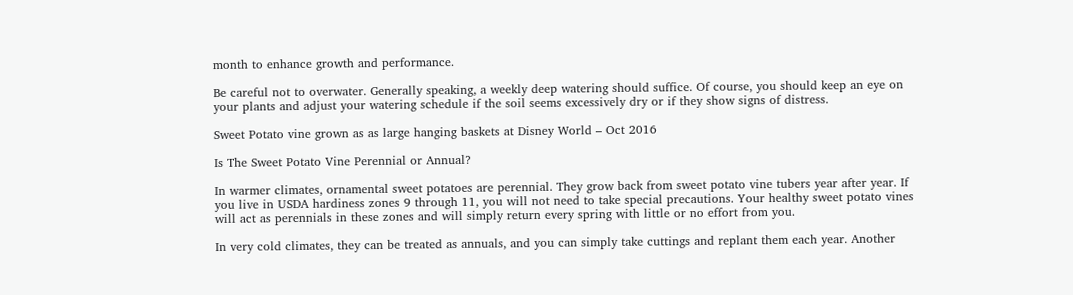month to enhance growth and performance.

Be careful not to overwater. Generally speaking, a weekly deep watering should suffice. Of course, you should keep an eye on your plants and adjust your watering schedule if the soil seems excessively dry or if they show signs of distress.

Sweet Potato vine grown as as large hanging baskets at Disney World – Oct 2016

Is The Sweet Potato Vine Perennial or Annual?

In warmer climates, ornamental sweet potatoes are perennial. They grow back from sweet potato vine tubers year after year. If you live in USDA hardiness zones 9 through 11, you will not need to take special precautions. Your healthy sweet potato vines will act as perennials in these zones and will simply return every spring with little or no effort from you.

In very cold climates, they can be treated as annuals, and you can simply take cuttings and replant them each year. Another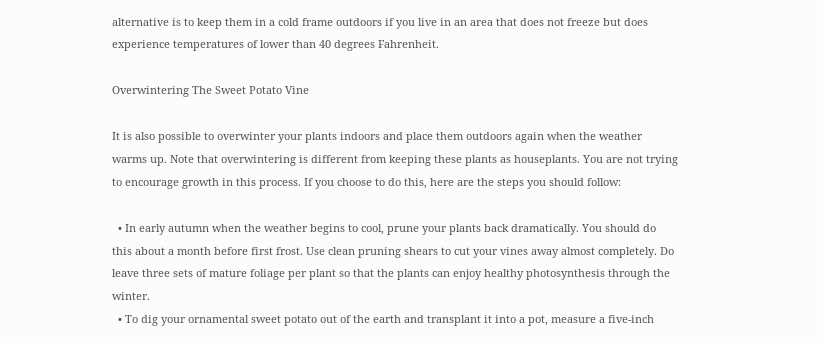alternative is to keep them in a cold frame outdoors if you live in an area that does not freeze but does experience temperatures of lower than 40 degrees Fahrenheit.

Overwintering The Sweet Potato Vine

It is also possible to overwinter your plants indoors and place them outdoors again when the weather warms up. Note that overwintering is different from keeping these plants as houseplants. You are not trying to encourage growth in this process. If you choose to do this, here are the steps you should follow:

  • In early autumn when the weather begins to cool, prune your plants back dramatically. You should do this about a month before first frost. Use clean pruning shears to cut your vines away almost completely. Do leave three sets of mature foliage per plant so that the plants can enjoy healthy photosynthesis through the winter.
  • To dig your ornamental sweet potato out of the earth and transplant it into a pot, measure a five-inch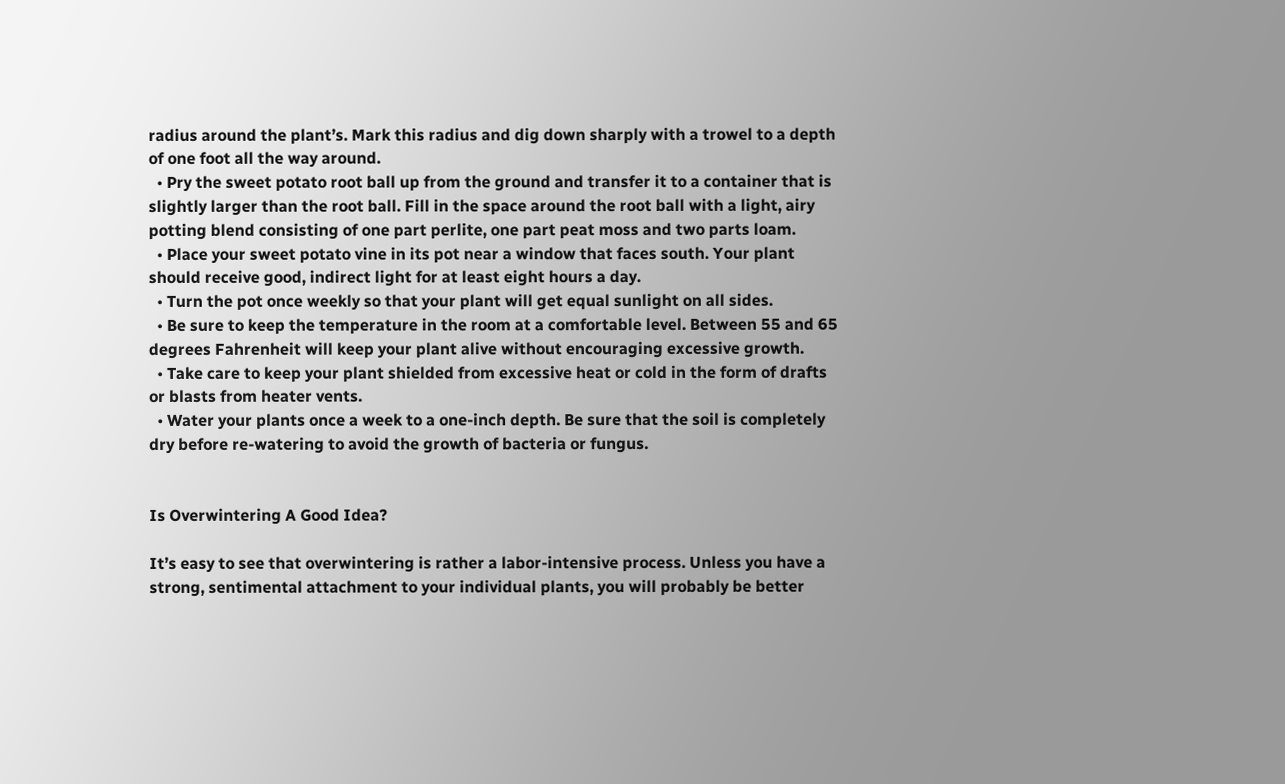radius around the plant’s. Mark this radius and dig down sharply with a trowel to a depth of one foot all the way around.
  • Pry the sweet potato root ball up from the ground and transfer it to a container that is slightly larger than the root ball. Fill in the space around the root ball with a light, airy potting blend consisting of one part perlite, one part peat moss and two parts loam.
  • Place your sweet potato vine in its pot near a window that faces south. Your plant should receive good, indirect light for at least eight hours a day.
  • Turn the pot once weekly so that your plant will get equal sunlight on all sides.
  • Be sure to keep the temperature in the room at a comfortable level. Between 55 and 65 degrees Fahrenheit will keep your plant alive without encouraging excessive growth.
  • Take care to keep your plant shielded from excessive heat or cold in the form of drafts or blasts from heater vents.
  • Water your plants once a week to a one-inch depth. Be sure that the soil is completely dry before re-watering to avoid the growth of bacteria or fungus.


Is Overwintering A Good Idea?

It’s easy to see that overwintering is rather a labor-intensive process. Unless you have a strong, sentimental attachment to your individual plants, you will probably be better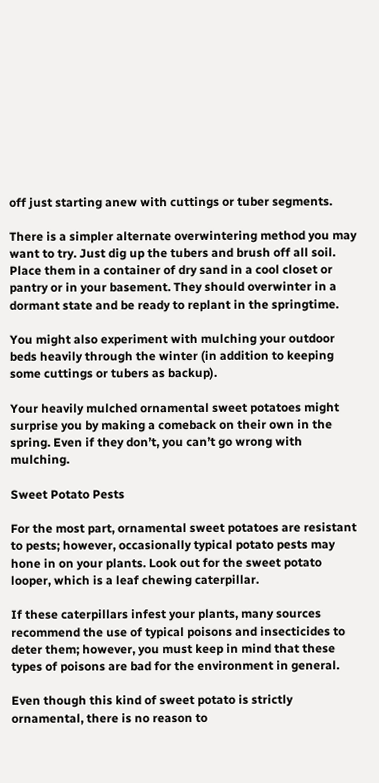off just starting anew with cuttings or tuber segments.

There is a simpler alternate overwintering method you may want to try. Just dig up the tubers and brush off all soil. Place them in a container of dry sand in a cool closet or pantry or in your basement. They should overwinter in a dormant state and be ready to replant in the springtime.

You might also experiment with mulching your outdoor beds heavily through the winter (in addition to keeping some cuttings or tubers as backup).

Your heavily mulched ornamental sweet potatoes might surprise you by making a comeback on their own in the spring. Even if they don’t, you can’t go wrong with mulching.

Sweet Potato Pests

For the most part, ornamental sweet potatoes are resistant to pests; however, occasionally typical potato pests may hone in on your plants. Look out for the sweet potato looper, which is a leaf chewing caterpillar.

If these caterpillars infest your plants, many sources recommend the use of typical poisons and insecticides to deter them; however, you must keep in mind that these types of poisons are bad for the environment in general.

Even though this kind of sweet potato is strictly ornamental, there is no reason to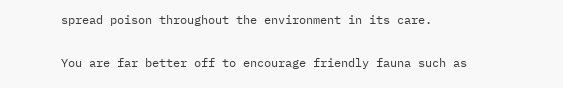spread poison throughout the environment in its care.

You are far better off to encourage friendly fauna such as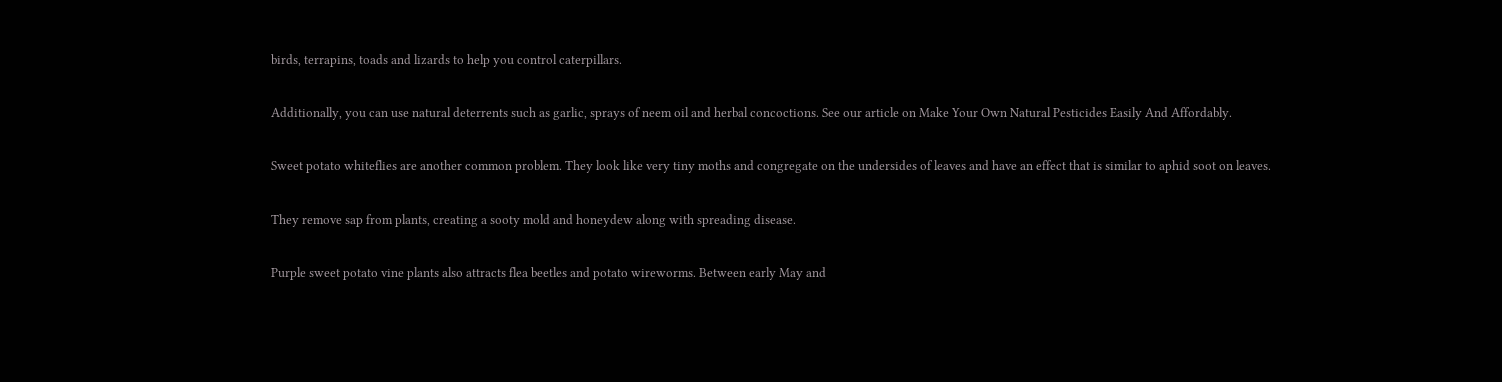birds, terrapins, toads and lizards to help you control caterpillars.

Additionally, you can use natural deterrents such as garlic, sprays of neem oil and herbal concoctions. See our article on Make Your Own Natural Pesticides Easily And Affordably.

Sweet potato whiteflies are another common problem. They look like very tiny moths and congregate on the undersides of leaves and have an effect that is similar to aphid soot on leaves.

They remove sap from plants, creating a sooty mold and honeydew along with spreading disease.

Purple sweet potato vine plants also attracts flea beetles and potato wireworms. Between early May and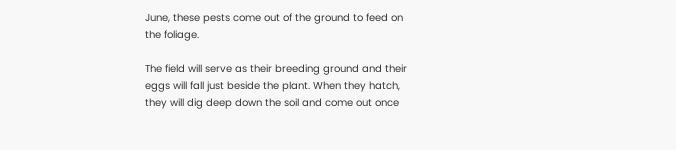June, these pests come out of the ground to feed on the foliage.

The field will serve as their breeding ground and their eggs will fall just beside the plant. When they hatch, they will dig deep down the soil and come out once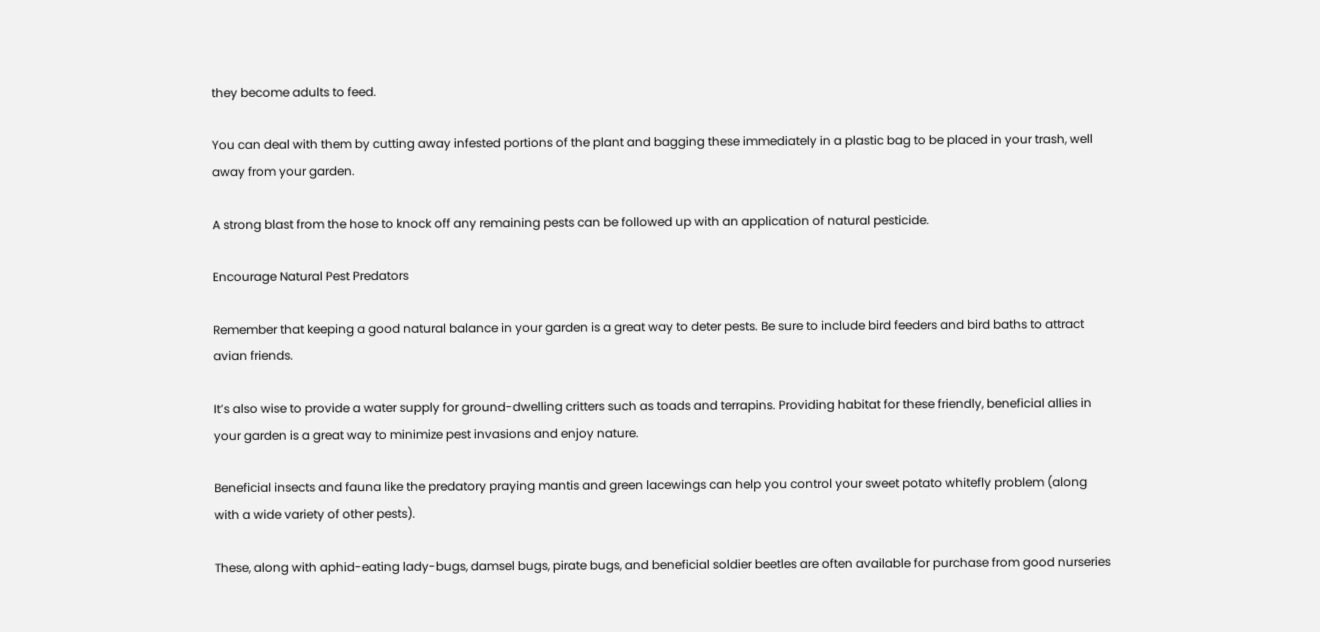they become adults to feed.

You can deal with them by cutting away infested portions of the plant and bagging these immediately in a plastic bag to be placed in your trash, well away from your garden.

A strong blast from the hose to knock off any remaining pests can be followed up with an application of natural pesticide.

Encourage Natural Pest Predators

Remember that keeping a good natural balance in your garden is a great way to deter pests. Be sure to include bird feeders and bird baths to attract avian friends.

It’s also wise to provide a water supply for ground-dwelling critters such as toads and terrapins. Providing habitat for these friendly, beneficial allies in your garden is a great way to minimize pest invasions and enjoy nature.

Beneficial insects and fauna like the predatory praying mantis and green lacewings can help you control your sweet potato whitefly problem (along with a wide variety of other pests).

These, along with aphid-eating lady-bugs, damsel bugs, pirate bugs, and beneficial soldier beetles are often available for purchase from good nurseries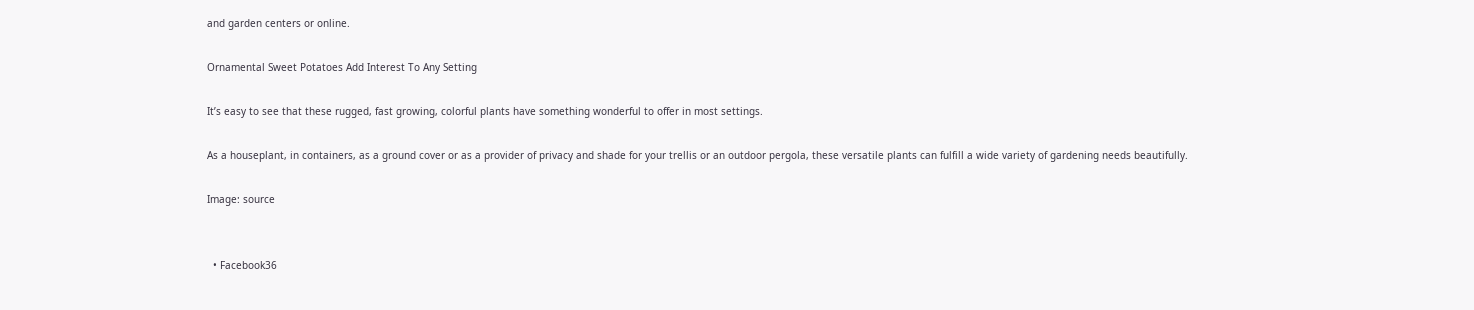and garden centers or online.

Ornamental Sweet Potatoes Add Interest To Any Setting

It’s easy to see that these rugged, fast growing, colorful plants have something wonderful to offer in most settings.

As a houseplant, in containers, as a ground cover or as a provider of privacy and shade for your trellis or an outdoor pergola, these versatile plants can fulfill a wide variety of gardening needs beautifully.

Image: source


  • Facebook36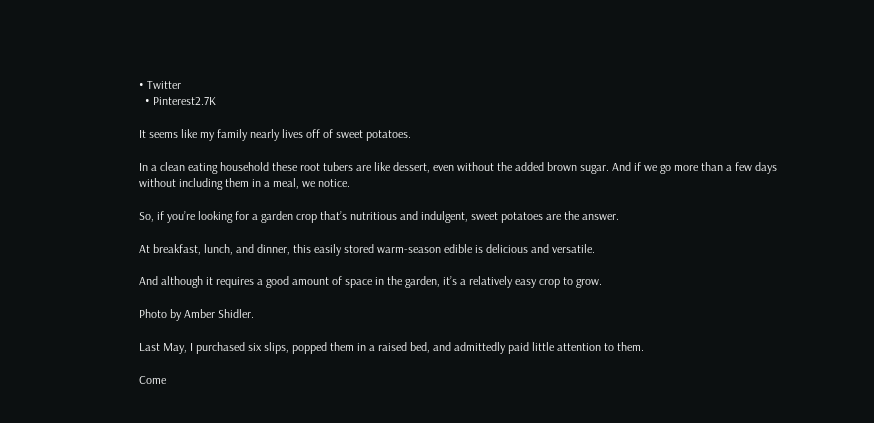• Twitter
  • Pinterest2.7K

It seems like my family nearly lives off of sweet potatoes.

In a clean eating household these root tubers are like dessert, even without the added brown sugar. And if we go more than a few days without including them in a meal, we notice.

So, if you’re looking for a garden crop that’s nutritious and indulgent, sweet potatoes are the answer.

At breakfast, lunch, and dinner, this easily stored warm-season edible is delicious and versatile.

And although it requires a good amount of space in the garden, it’s a relatively easy crop to grow.

Photo by Amber Shidler.

Last May, I purchased six slips, popped them in a raised bed, and admittedly paid little attention to them.

Come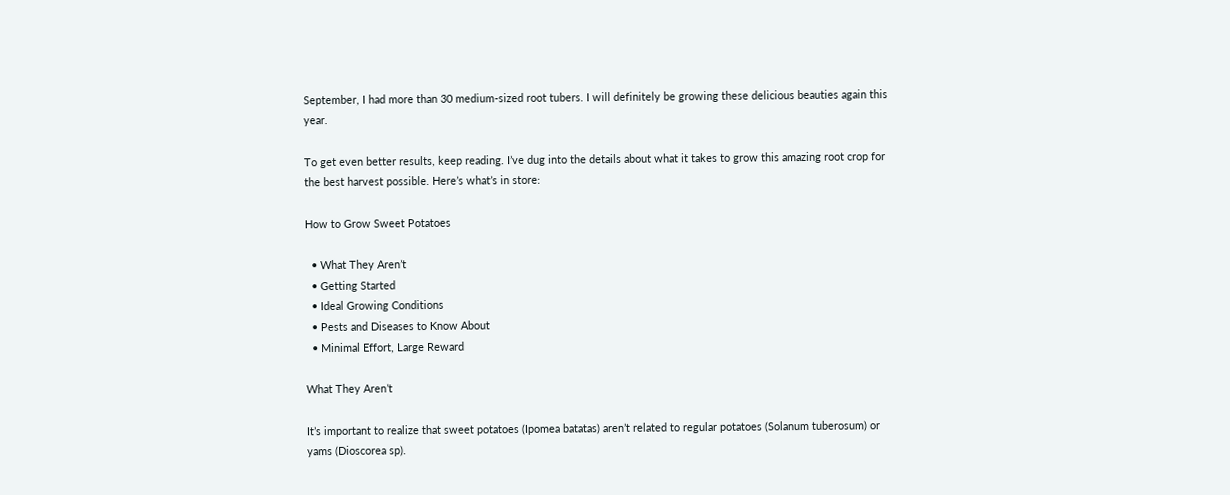September, I had more than 30 medium-sized root tubers. I will definitely be growing these delicious beauties again this year.

To get even better results, keep reading. I’ve dug into the details about what it takes to grow this amazing root crop for the best harvest possible. Here’s what’s in store:

How to Grow Sweet Potatoes

  • What They Aren’t
  • Getting Started
  • Ideal Growing Conditions
  • Pests and Diseases to Know About
  • Minimal Effort, Large Reward

What They Aren’t

It’s important to realize that sweet potatoes (Ipomea batatas) aren’t related to regular potatoes (Solanum tuberosum) or yams (Dioscorea sp).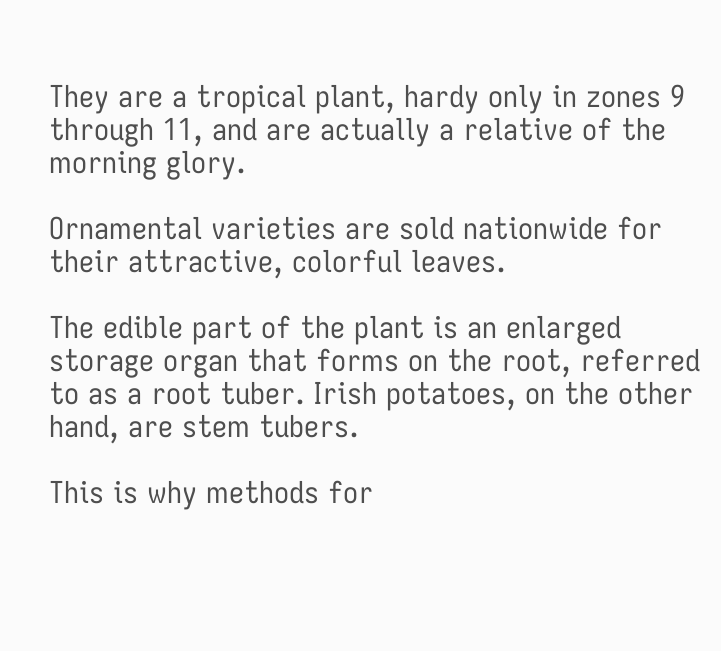They are a tropical plant, hardy only in zones 9 through 11, and are actually a relative of the morning glory.

Ornamental varieties are sold nationwide for their attractive, colorful leaves.

The edible part of the plant is an enlarged storage organ that forms on the root, referred to as a root tuber. Irish potatoes, on the other hand, are stem tubers.

This is why methods for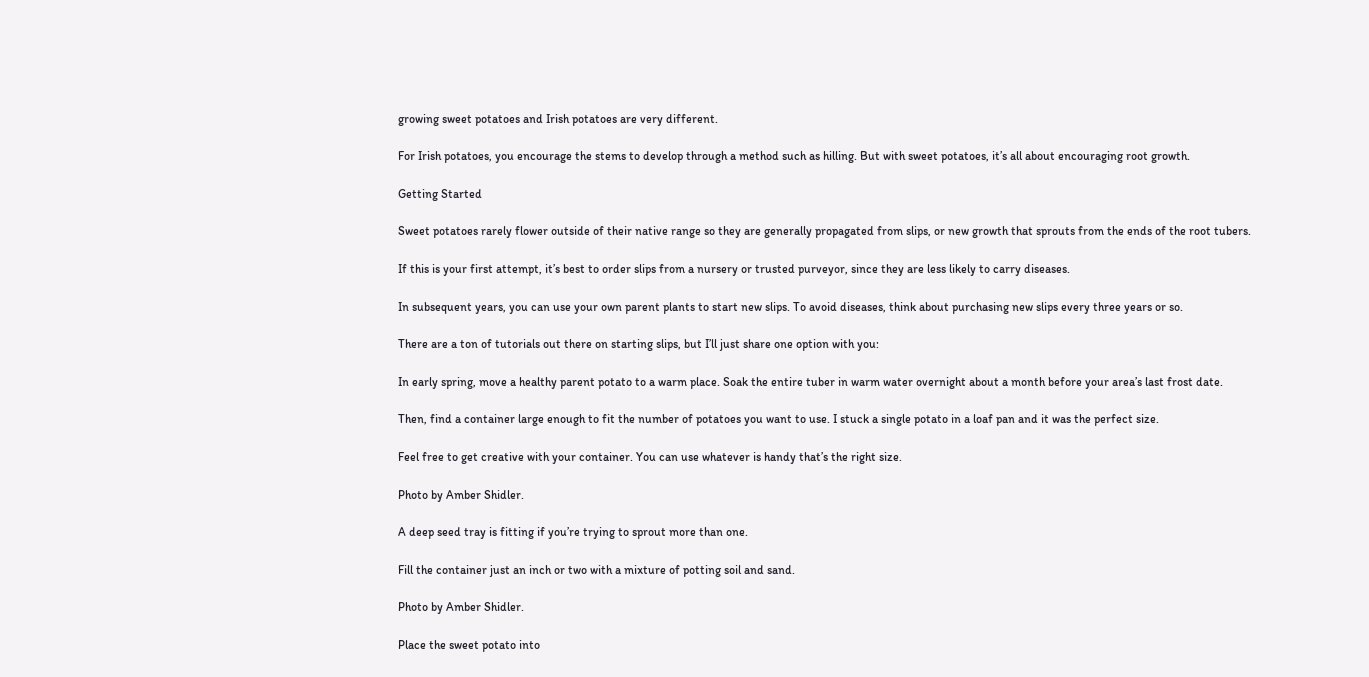growing sweet potatoes and Irish potatoes are very different.

For Irish potatoes, you encourage the stems to develop through a method such as hilling. But with sweet potatoes, it’s all about encouraging root growth.

Getting Started

Sweet potatoes rarely flower outside of their native range so they are generally propagated from slips, or new growth that sprouts from the ends of the root tubers.

If this is your first attempt, it’s best to order slips from a nursery or trusted purveyor, since they are less likely to carry diseases.

In subsequent years, you can use your own parent plants to start new slips. To avoid diseases, think about purchasing new slips every three years or so.

There are a ton of tutorials out there on starting slips, but I’ll just share one option with you:

In early spring, move a healthy parent potato to a warm place. Soak the entire tuber in warm water overnight about a month before your area’s last frost date.

Then, find a container large enough to fit the number of potatoes you want to use. I stuck a single potato in a loaf pan and it was the perfect size.

Feel free to get creative with your container. You can use whatever is handy that’s the right size.

Photo by Amber Shidler.

A deep seed tray is fitting if you’re trying to sprout more than one.

Fill the container just an inch or two with a mixture of potting soil and sand.

Photo by Amber Shidler.

Place the sweet potato into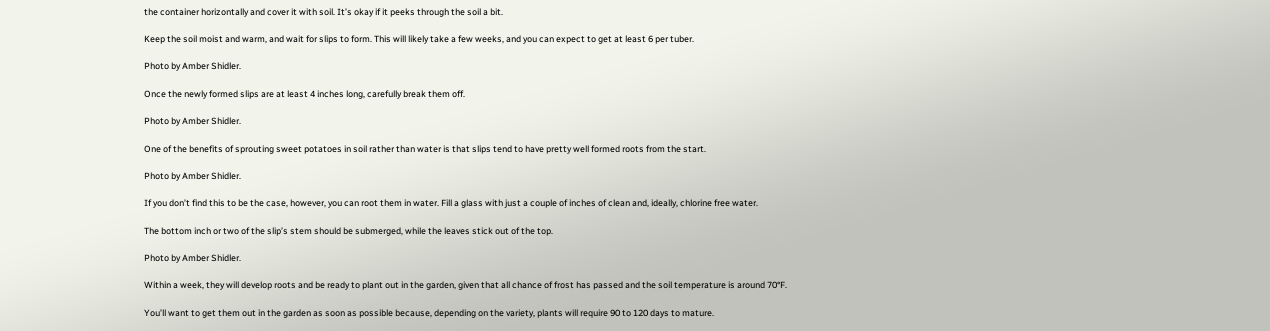the container horizontally and cover it with soil. It’s okay if it peeks through the soil a bit.

Keep the soil moist and warm, and wait for slips to form. This will likely take a few weeks, and you can expect to get at least 6 per tuber.

Photo by Amber Shidler.

Once the newly formed slips are at least 4 inches long, carefully break them off.

Photo by Amber Shidler.

One of the benefits of sprouting sweet potatoes in soil rather than water is that slips tend to have pretty well formed roots from the start.

Photo by Amber Shidler.

If you don’t find this to be the case, however, you can root them in water. Fill a glass with just a couple of inches of clean and, ideally, chlorine free water.

The bottom inch or two of the slip’s stem should be submerged, while the leaves stick out of the top.

Photo by Amber Shidler.

Within a week, they will develop roots and be ready to plant out in the garden, given that all chance of frost has passed and the soil temperature is around 70°F.

You’ll want to get them out in the garden as soon as possible because, depending on the variety, plants will require 90 to 120 days to mature.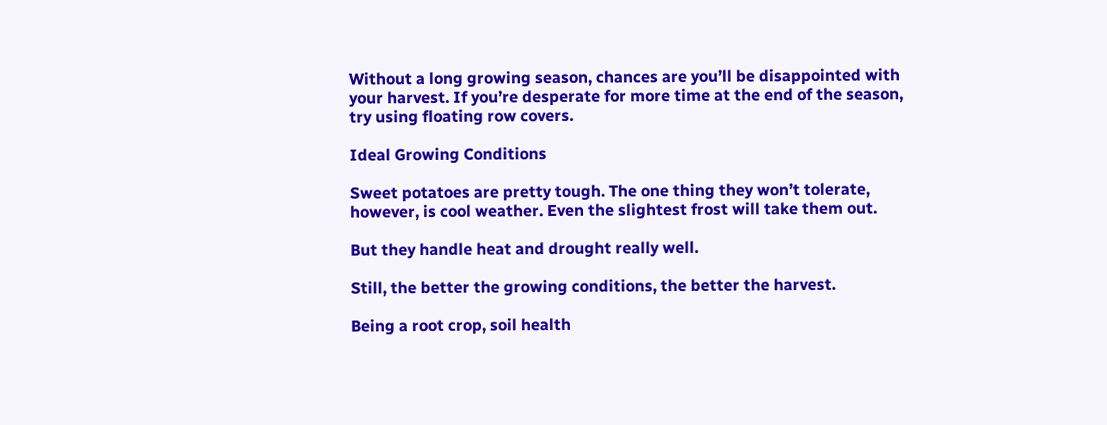Without a long growing season, chances are you’ll be disappointed with your harvest. If you’re desperate for more time at the end of the season, try using floating row covers.

Ideal Growing Conditions

Sweet potatoes are pretty tough. The one thing they won’t tolerate, however, is cool weather. Even the slightest frost will take them out.

But they handle heat and drought really well.

Still, the better the growing conditions, the better the harvest.

Being a root crop, soil health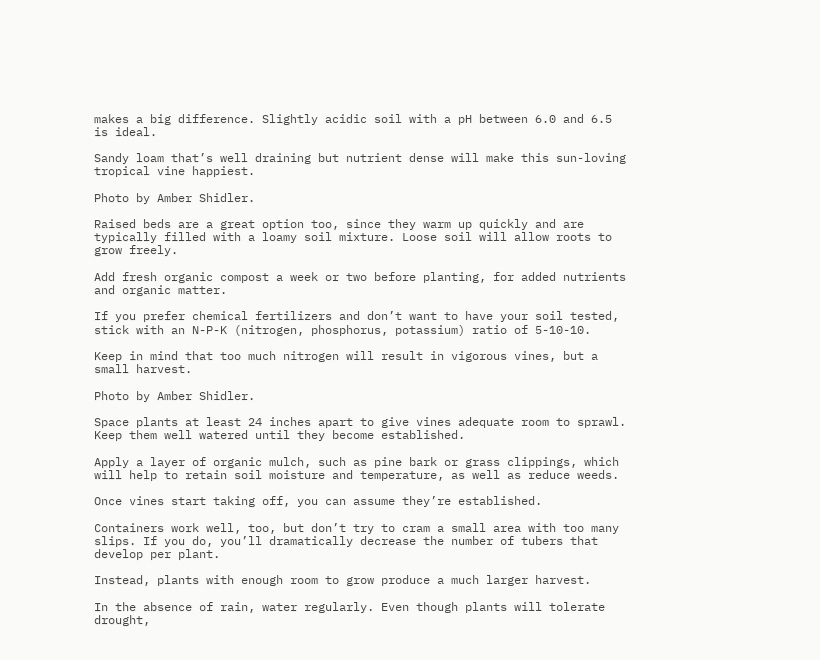makes a big difference. Slightly acidic soil with a pH between 6.0 and 6.5 is ideal.

Sandy loam that’s well draining but nutrient dense will make this sun-loving tropical vine happiest.

Photo by Amber Shidler.

Raised beds are a great option too, since they warm up quickly and are typically filled with a loamy soil mixture. Loose soil will allow roots to grow freely.

Add fresh organic compost a week or two before planting, for added nutrients and organic matter.

If you prefer chemical fertilizers and don’t want to have your soil tested, stick with an N-P-K (nitrogen, phosphorus, potassium) ratio of 5-10-10.

Keep in mind that too much nitrogen will result in vigorous vines, but a small harvest.

Photo by Amber Shidler.

Space plants at least 24 inches apart to give vines adequate room to sprawl. Keep them well watered until they become established.

Apply a layer of organic mulch, such as pine bark or grass clippings, which will help to retain soil moisture and temperature, as well as reduce weeds.

Once vines start taking off, you can assume they’re established.

Containers work well, too, but don’t try to cram a small area with too many slips. If you do, you’ll dramatically decrease the number of tubers that develop per plant.

Instead, plants with enough room to grow produce a much larger harvest.

In the absence of rain, water regularly. Even though plants will tolerate drought,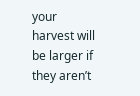your harvest will be larger if they aren’t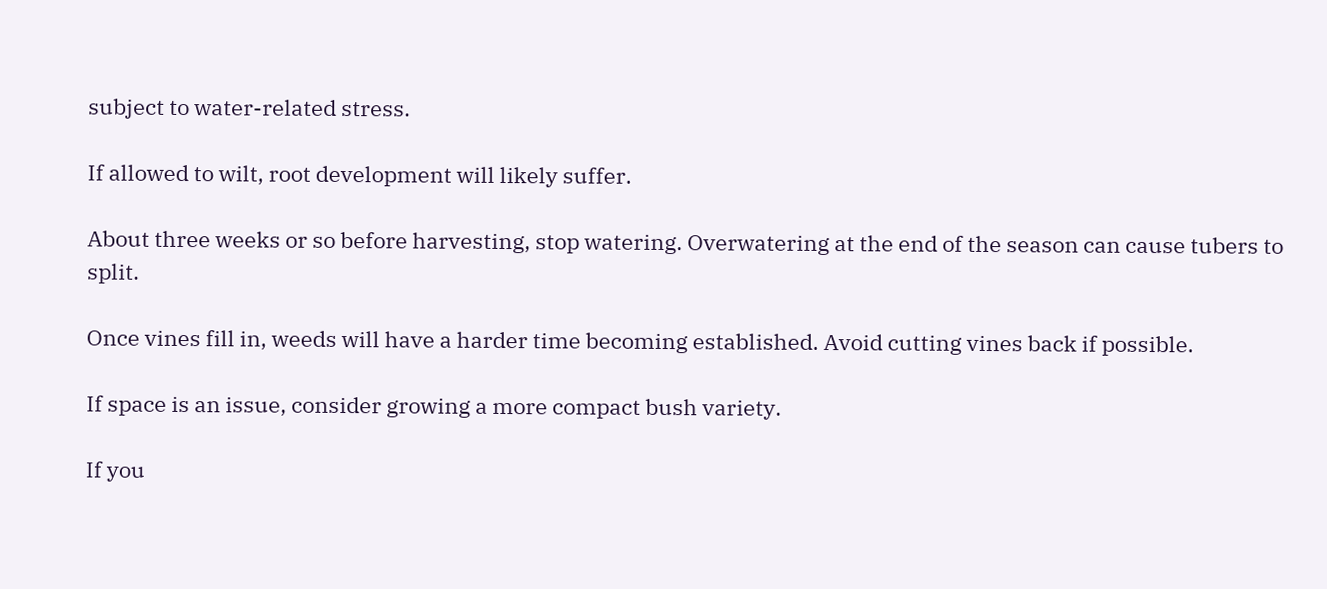subject to water-related stress.

If allowed to wilt, root development will likely suffer.

About three weeks or so before harvesting, stop watering. Overwatering at the end of the season can cause tubers to split.

Once vines fill in, weeds will have a harder time becoming established. Avoid cutting vines back if possible.

If space is an issue, consider growing a more compact bush variety.

If you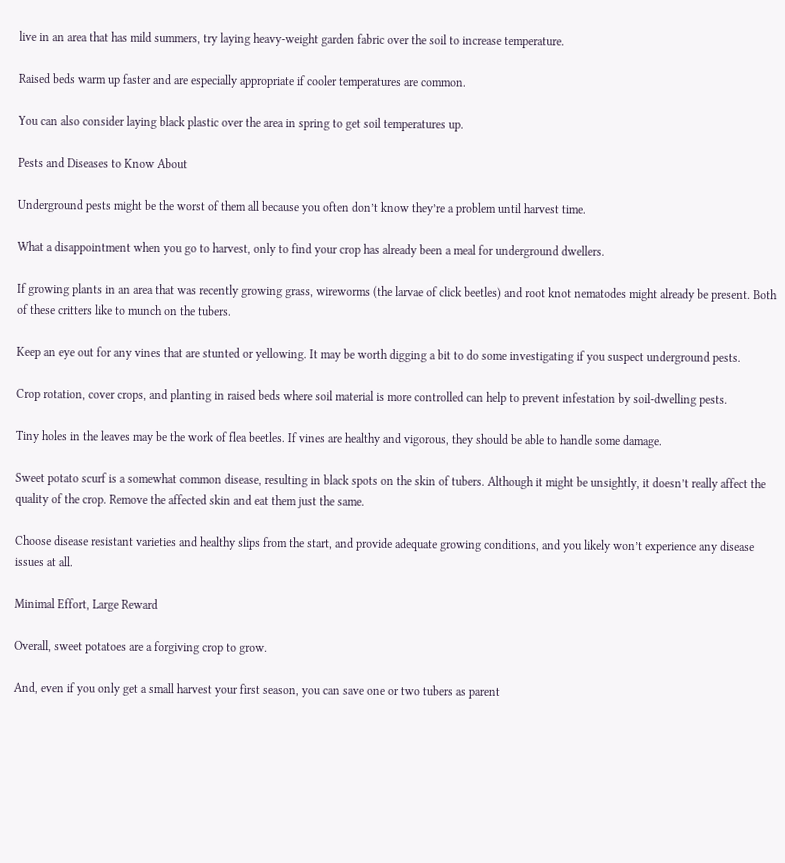live in an area that has mild summers, try laying heavy-weight garden fabric over the soil to increase temperature.

Raised beds warm up faster and are especially appropriate if cooler temperatures are common.

You can also consider laying black plastic over the area in spring to get soil temperatures up.

Pests and Diseases to Know About

Underground pests might be the worst of them all because you often don’t know they’re a problem until harvest time.

What a disappointment when you go to harvest, only to find your crop has already been a meal for underground dwellers.

If growing plants in an area that was recently growing grass, wireworms (the larvae of click beetles) and root knot nematodes might already be present. Both of these critters like to munch on the tubers.

Keep an eye out for any vines that are stunted or yellowing. It may be worth digging a bit to do some investigating if you suspect underground pests.

Crop rotation, cover crops, and planting in raised beds where soil material is more controlled can help to prevent infestation by soil-dwelling pests.

Tiny holes in the leaves may be the work of flea beetles. If vines are healthy and vigorous, they should be able to handle some damage.

Sweet potato scurf is a somewhat common disease, resulting in black spots on the skin of tubers. Although it might be unsightly, it doesn’t really affect the quality of the crop. Remove the affected skin and eat them just the same.

Choose disease resistant varieties and healthy slips from the start, and provide adequate growing conditions, and you likely won’t experience any disease issues at all.

Minimal Effort, Large Reward

Overall, sweet potatoes are a forgiving crop to grow.

And, even if you only get a small harvest your first season, you can save one or two tubers as parent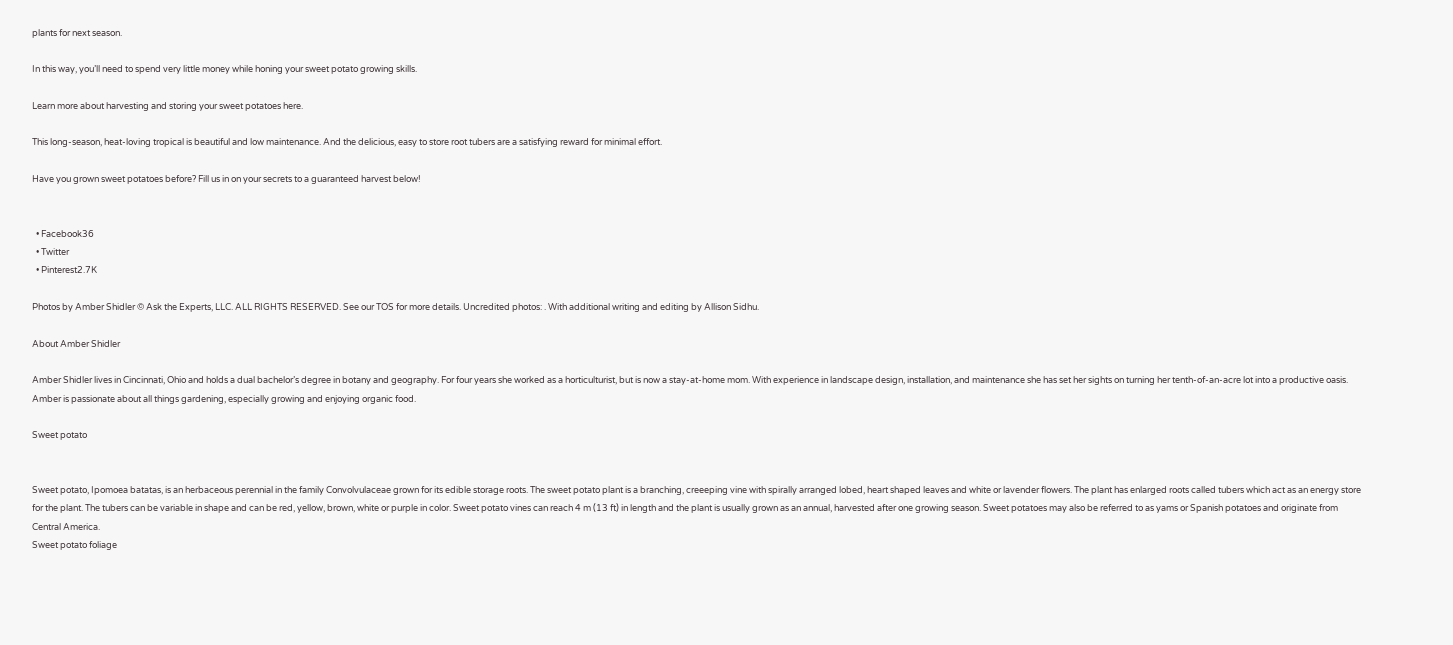plants for next season.

In this way, you’ll need to spend very little money while honing your sweet potato growing skills.

Learn more about harvesting and storing your sweet potatoes here.

This long-season, heat-loving tropical is beautiful and low maintenance. And the delicious, easy to store root tubers are a satisfying reward for minimal effort.

Have you grown sweet potatoes before? Fill us in on your secrets to a guaranteed harvest below!


  • Facebook36
  • Twitter
  • Pinterest2.7K

Photos by Amber Shidler © Ask the Experts, LLC. ALL RIGHTS RESERVED. See our TOS for more details. Uncredited photos: . With additional writing and editing by Allison Sidhu.

About Amber Shidler

Amber Shidler lives in Cincinnati, Ohio and holds a dual bachelor’s degree in botany and geography. For four years she worked as a horticulturist, but is now a stay-at-home mom. With experience in landscape design, installation, and maintenance she has set her sights on turning her tenth-of-an-acre lot into a productive oasis. Amber is passionate about all things gardening, especially growing and enjoying organic food.

Sweet potato


Sweet potato, Ipomoea batatas, is an herbaceous perennial in the family Convolvulaceae grown for its edible storage roots. The sweet potato plant is a branching, creeeping vine with spirally arranged lobed, heart shaped leaves and white or lavender flowers. The plant has enlarged roots called tubers which act as an energy store for the plant. The tubers can be variable in shape and can be red, yellow, brown, white or purple in color. Sweet potato vines can reach 4 m (13 ft) in length and the plant is usually grown as an annual, harvested after one growing season. Sweet potatoes may also be referred to as yams or Spanish potatoes and originate from Central America.
Sweet potato foliage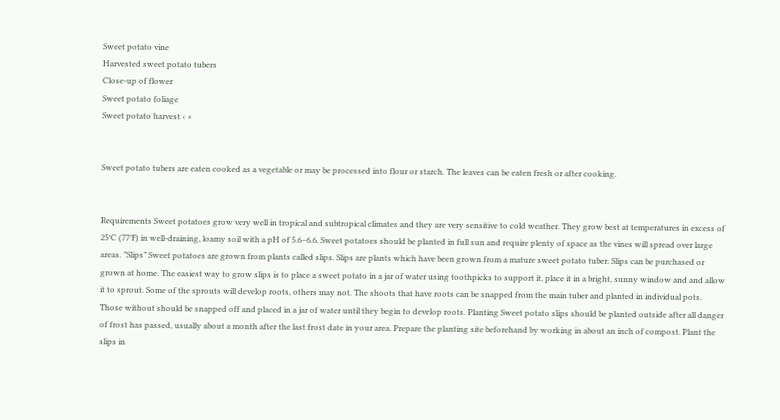Sweet potato vine
Harvested sweet potato tubers
Close-up of flower
Sweet potato foliage
Sweet potato harvest ‹ ×


Sweet potato tubers are eaten cooked as a vegetable or may be processed into flour or starch. The leaves can be eaten fresh or after cooking.


Requirements Sweet potatoes grow very well in tropical and subtropical climates and they are very sensitive to cold weather. They grow best at temperatures in excess of 25°C (77°F) in well-draining, loamy soil with a pH of 5.6–6.6. Sweet potatoes should be planted in full sun and require plenty of space as the vines will spread over large areas. ”Slips” Sweet potatoes are grown from plants called slips. Slips are plants which have been grown from a mature sweet potato tuber. Slips can be purchased or grown at home. The easiest way to grow slips is to place a sweet potato in a jar of water using toothpicks to support it, place it in a bright, sunny window and and allow it to sprout. Some of the sprouts will develop roots, others may not. The shoots that have roots can be snapped from the main tuber and planted in individual pots. Those without should be snapped off and placed in a jar of water until they begin to develop roots. Planting Sweet potato slips should be planted outside after all danger of frost has passed, usually about a month after the last frost date in your area. Prepare the planting site beforehand by working in about an inch of compost. Plant the slips in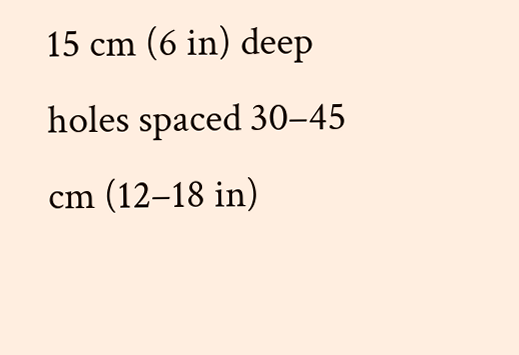15 cm (6 in) deep holes spaced 30–45 cm (12–18 in)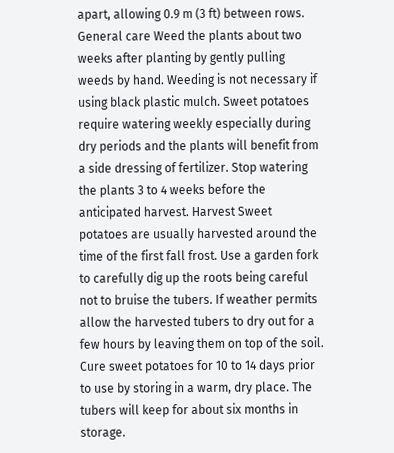apart, allowing 0.9 m (3 ft) between rows. General care Weed the plants about two weeks after planting by gently pulling weeds by hand. Weeding is not necessary if using black plastic mulch. Sweet potatoes require watering weekly especially during dry periods and the plants will benefit from a side dressing of fertilizer. Stop watering the plants 3 to 4 weeks before the anticipated harvest. Harvest Sweet potatoes are usually harvested around the time of the first fall frost. Use a garden fork to carefully dig up the roots being careful not to bruise the tubers. If weather permits allow the harvested tubers to dry out for a few hours by leaving them on top of the soil. Cure sweet potatoes for 10 to 14 days prior to use by storing in a warm, dry place. The tubers will keep for about six months in storage.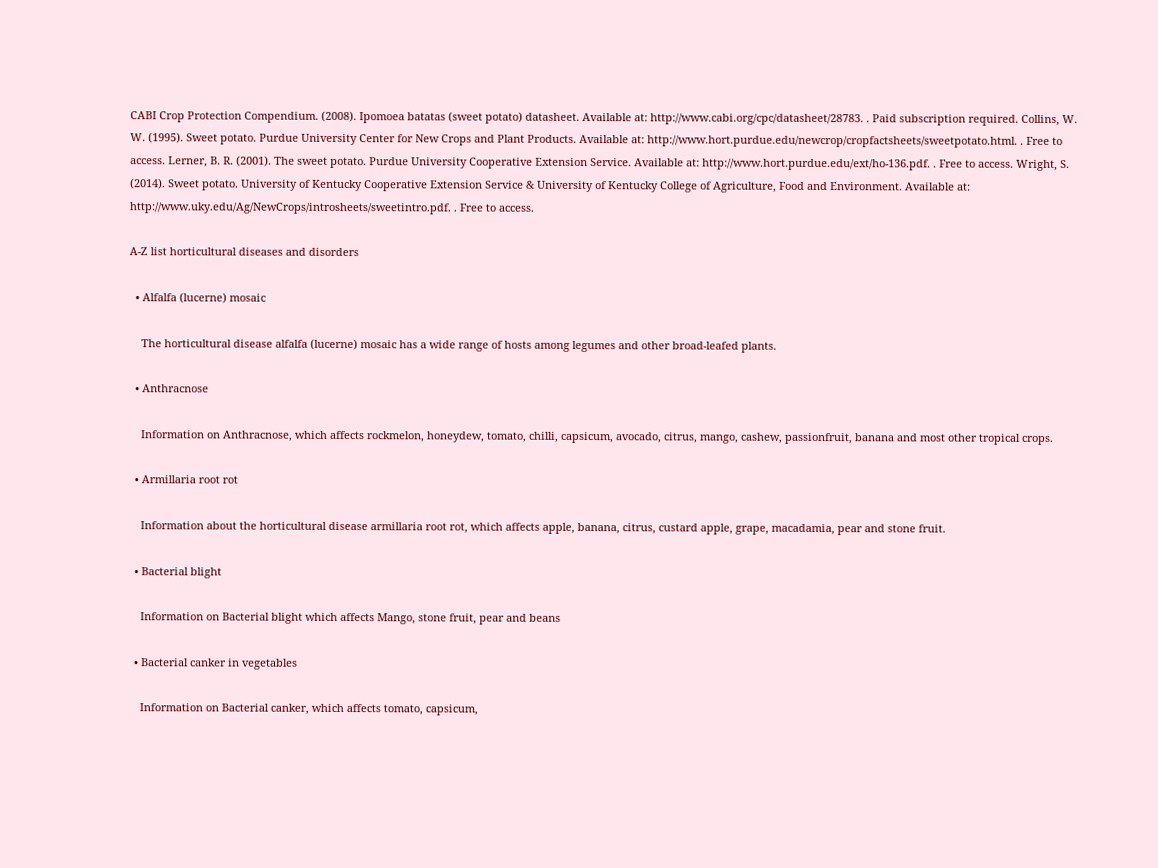CABI Crop Protection Compendium. (2008). Ipomoea batatas (sweet potato) datasheet. Available at: http://www.cabi.org/cpc/datasheet/28783. . Paid subscription required. Collins, W. W. (1995). Sweet potato. Purdue University Center for New Crops and Plant Products. Available at: http://www.hort.purdue.edu/newcrop/cropfactsheets/sweetpotato.html. . Free to access. Lerner, B. R. (2001). The sweet potato. Purdue University Cooperative Extension Service. Available at: http://www.hort.purdue.edu/ext/ho-136.pdf. . Free to access. Wright, S. (2014). Sweet potato. University of Kentucky Cooperative Extension Service & University of Kentucky College of Agriculture, Food and Environment. Available at: http://www.uky.edu/Ag/NewCrops/introsheets/sweetintro.pdf. . Free to access.

A-Z list horticultural diseases and disorders

  • Alfalfa (lucerne) mosaic

    The horticultural disease alfalfa (lucerne) mosaic has a wide range of hosts among legumes and other broad-leafed plants.

  • Anthracnose

    Information on Anthracnose, which affects rockmelon, honeydew, tomato, chilli, capsicum, avocado, citrus, mango, cashew, passionfruit, banana and most other tropical crops.

  • Armillaria root rot

    Information about the horticultural disease armillaria root rot, which affects apple, banana, citrus, custard apple, grape, macadamia, pear and stone fruit.

  • Bacterial blight

    Information on Bacterial blight which affects Mango, stone fruit, pear and beans

  • Bacterial canker in vegetables

    Information on Bacterial canker, which affects tomato, capsicum,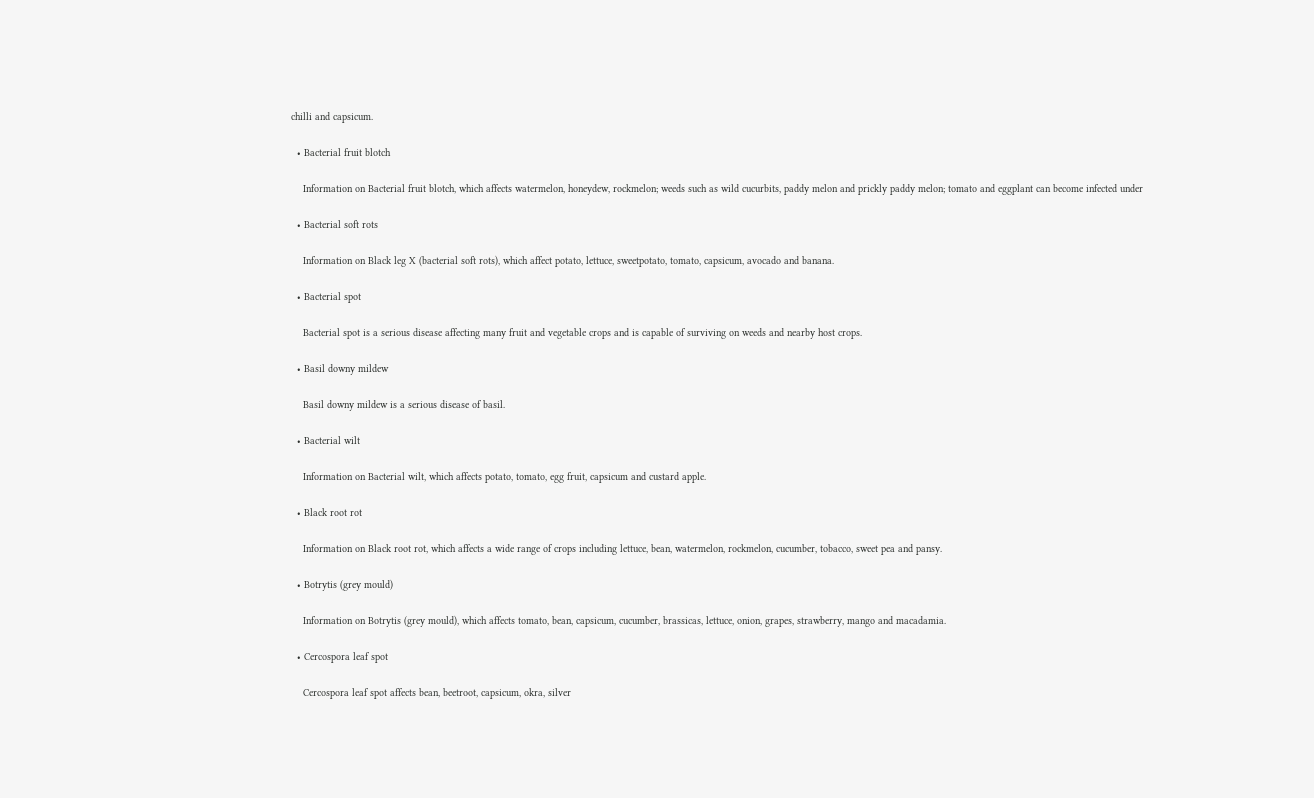chilli and capsicum.

  • Bacterial fruit blotch

    Information on Bacterial fruit blotch, which affects watermelon, honeydew, rockmelon; weeds such as wild cucurbits, paddy melon and prickly paddy melon; tomato and eggplant can become infected under

  • Bacterial soft rots

    Information on Black leg X (bacterial soft rots), which affect potato, lettuce, sweetpotato, tomato, capsicum, avocado and banana.

  • Bacterial spot

    Bacterial spot is a serious disease affecting many fruit and vegetable crops and is capable of surviving on weeds and nearby host crops.

  • Basil downy mildew

    Basil downy mildew is a serious disease of basil.

  • Bacterial wilt

    Information on Bacterial wilt, which affects potato, tomato, egg fruit, capsicum and custard apple.

  • Black root rot

    Information on Black root rot, which affects a wide range of crops including lettuce, bean, watermelon, rockmelon, cucumber, tobacco, sweet pea and pansy.

  • Botrytis (grey mould)

    Information on Botrytis (grey mould), which affects tomato, bean, capsicum, cucumber, brassicas, lettuce, onion, grapes, strawberry, mango and macadamia.

  • Cercospora leaf spot

    Cercospora leaf spot affects bean, beetroot, capsicum, okra, silver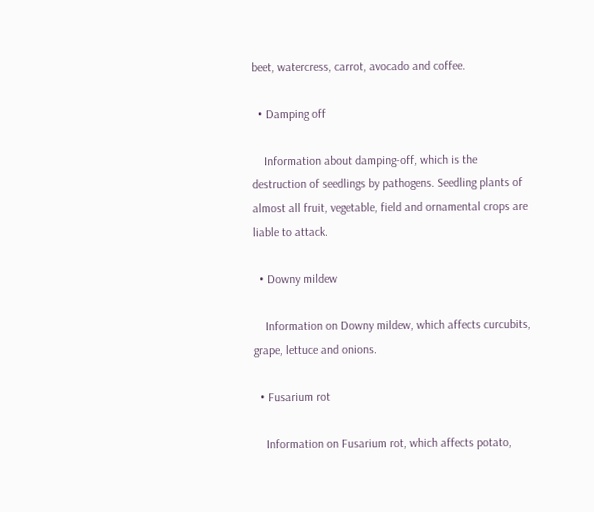beet, watercress, carrot, avocado and coffee.

  • Damping off

    Information about damping-off, which is the destruction of seedlings by pathogens. Seedling plants of almost all fruit, vegetable, field and ornamental crops are liable to attack.

  • Downy mildew

    Information on Downy mildew, which affects curcubits, grape, lettuce and onions.

  • Fusarium rot

    Information on Fusarium rot, which affects potato,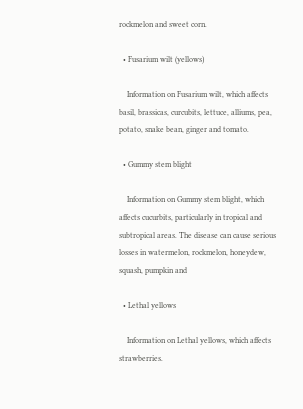rockmelon and sweet corn.

  • Fusarium wilt (yellows)

    Information on Fusarium wilt, which affects basil, brassicas, curcubits, lettuce, alliums, pea, potato, snake bean, ginger and tomato.

  • Gummy stem blight

    Information on Gummy stem blight, which affects cucurbits, particularly in tropical and subtropical areas. The disease can cause serious losses in watermelon, rockmelon, honeydew, squash, pumpkin and

  • Lethal yellows

    Information on Lethal yellows, which affects strawberries.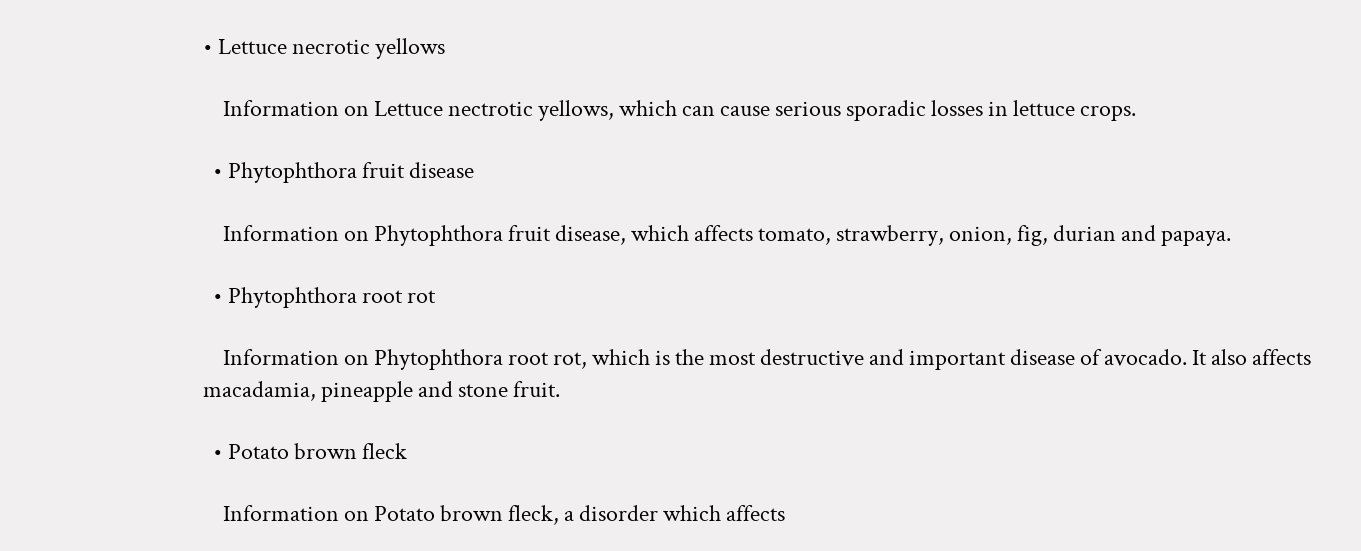• Lettuce necrotic yellows

    Information on Lettuce nectrotic yellows, which can cause serious sporadic losses in lettuce crops.

  • Phytophthora fruit disease

    Information on Phytophthora fruit disease, which affects tomato, strawberry, onion, fig, durian and papaya.

  • Phytophthora root rot

    Information on Phytophthora root rot, which is the most destructive and important disease of avocado. It also affects macadamia, pineapple and stone fruit.

  • Potato brown fleck

    Information on Potato brown fleck, a disorder which affects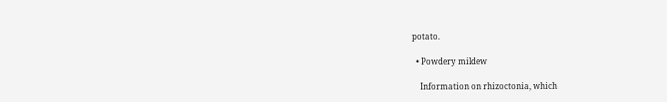potato.

  • Powdery mildew

    Information on rhizoctonia, which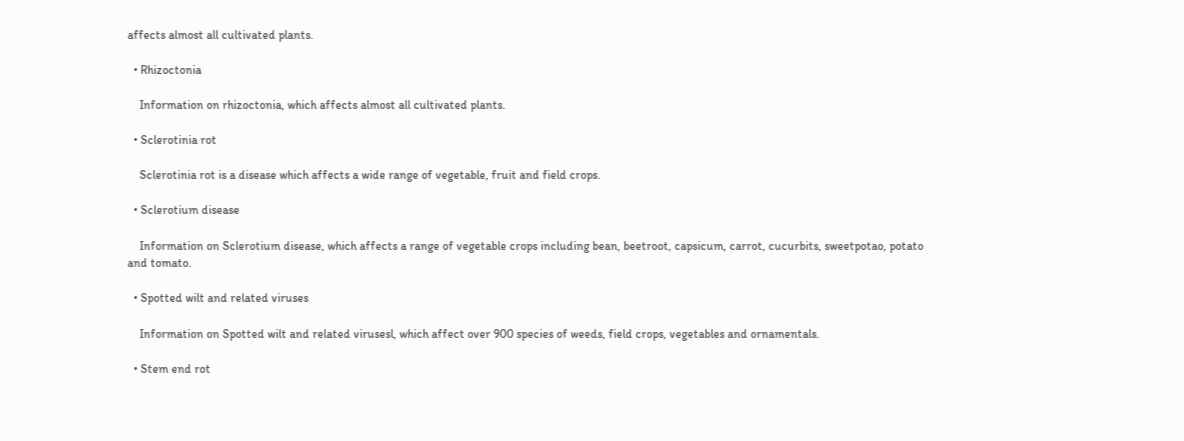affects almost all cultivated plants.

  • Rhizoctonia

    Information on rhizoctonia, which affects almost all cultivated plants.

  • Sclerotinia rot

    Sclerotinia rot is a disease which affects a wide range of vegetable, fruit and field crops.

  • Sclerotium disease

    Information on Sclerotium disease, which affects a range of vegetable crops including bean, beetroot, capsicum, carrot, cucurbits, sweetpotao, potato and tomato.

  • Spotted wilt and related viruses

    Information on Spotted wilt and related virusesl, which affect over 900 species of weeds, field crops, vegetables and ornamentals.

  • Stem end rot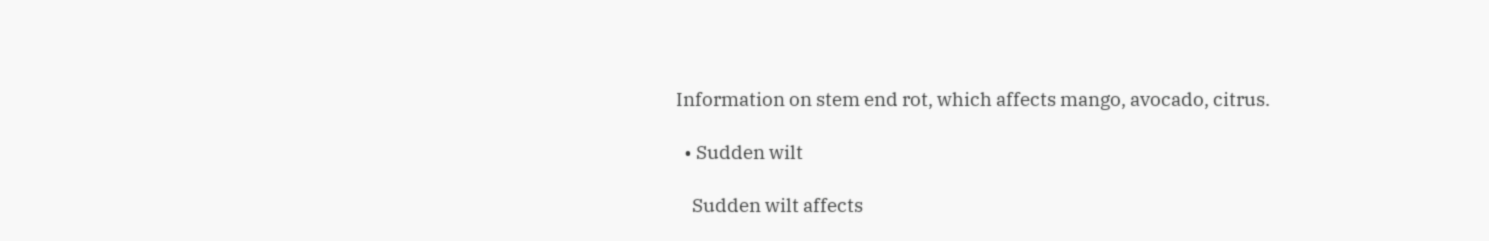Information on stem end rot, which affects mango, avocado, citrus.

  • Sudden wilt

    Sudden wilt affects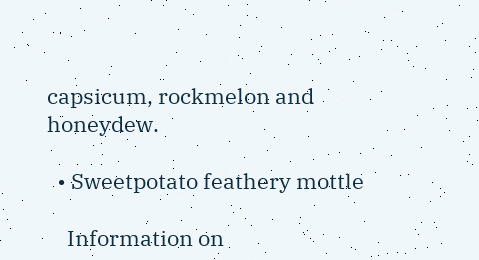capsicum, rockmelon and honeydew.

  • Sweetpotato feathery mottle

    Information on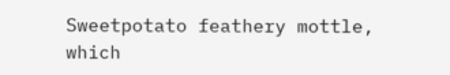Sweetpotato feathery mottle, which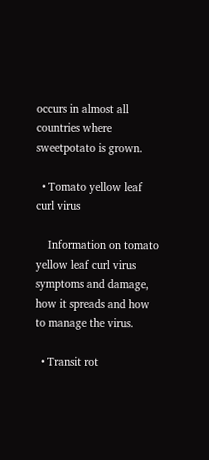occurs in almost all countries where sweetpotato is grown.

  • Tomato yellow leaf curl virus

    Information on tomato yellow leaf curl virus symptoms and damage, how it spreads and how to manage the virus.

  • Transit rot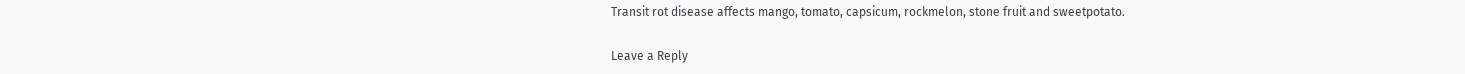Transit rot disease affects mango, tomato, capsicum, rockmelon, stone fruit and sweetpotato.

Leave a Reply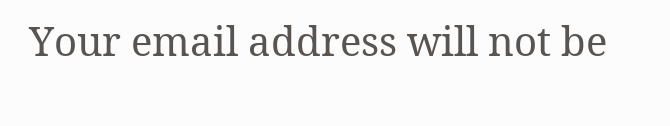Your email address will not be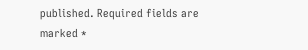published. Required fields are marked *